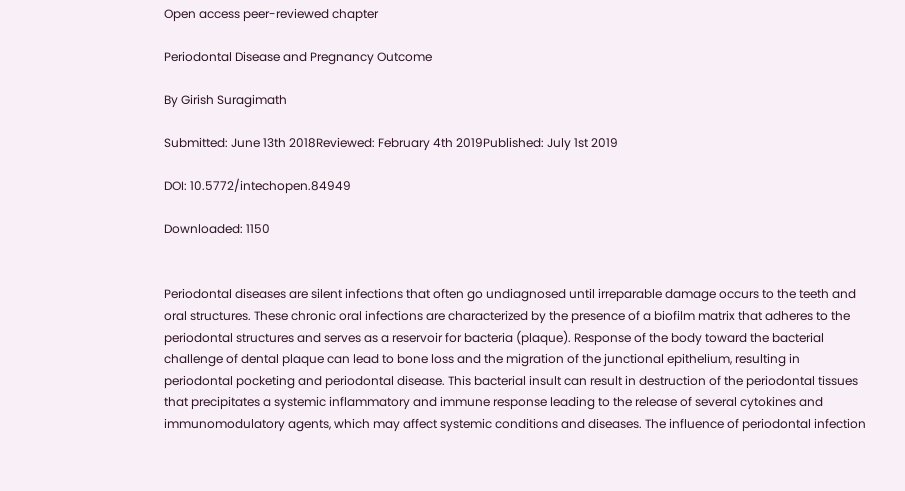Open access peer-reviewed chapter

Periodontal Disease and Pregnancy Outcome

By Girish Suragimath

Submitted: June 13th 2018Reviewed: February 4th 2019Published: July 1st 2019

DOI: 10.5772/intechopen.84949

Downloaded: 1150


Periodontal diseases are silent infections that often go undiagnosed until irreparable damage occurs to the teeth and oral structures. These chronic oral infections are characterized by the presence of a biofilm matrix that adheres to the periodontal structures and serves as a reservoir for bacteria (plaque). Response of the body toward the bacterial challenge of dental plaque can lead to bone loss and the migration of the junctional epithelium, resulting in periodontal pocketing and periodontal disease. This bacterial insult can result in destruction of the periodontal tissues that precipitates a systemic inflammatory and immune response leading to the release of several cytokines and immunomodulatory agents, which may affect systemic conditions and diseases. The influence of periodontal infection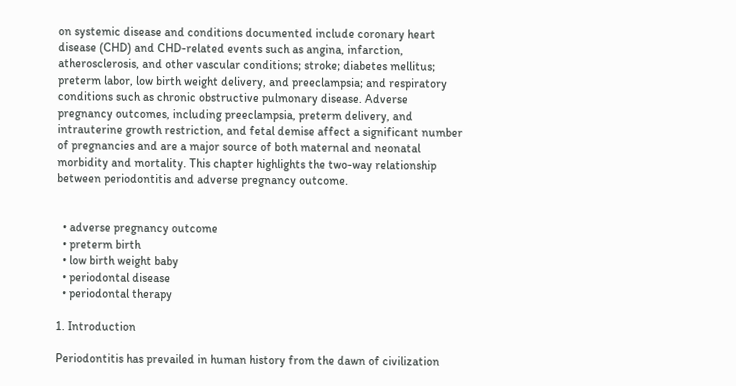on systemic disease and conditions documented include coronary heart disease (CHD) and CHD-related events such as angina, infarction, atherosclerosis, and other vascular conditions; stroke; diabetes mellitus; preterm labor, low birth weight delivery, and preeclampsia; and respiratory conditions such as chronic obstructive pulmonary disease. Adverse pregnancy outcomes, including preeclampsia, preterm delivery, and intrauterine growth restriction, and fetal demise affect a significant number of pregnancies and are a major source of both maternal and neonatal morbidity and mortality. This chapter highlights the two-way relationship between periodontitis and adverse pregnancy outcome.


  • adverse pregnancy outcome
  • preterm birth
  • low birth weight baby
  • periodontal disease
  • periodontal therapy

1. Introduction

Periodontitis has prevailed in human history from the dawn of civilization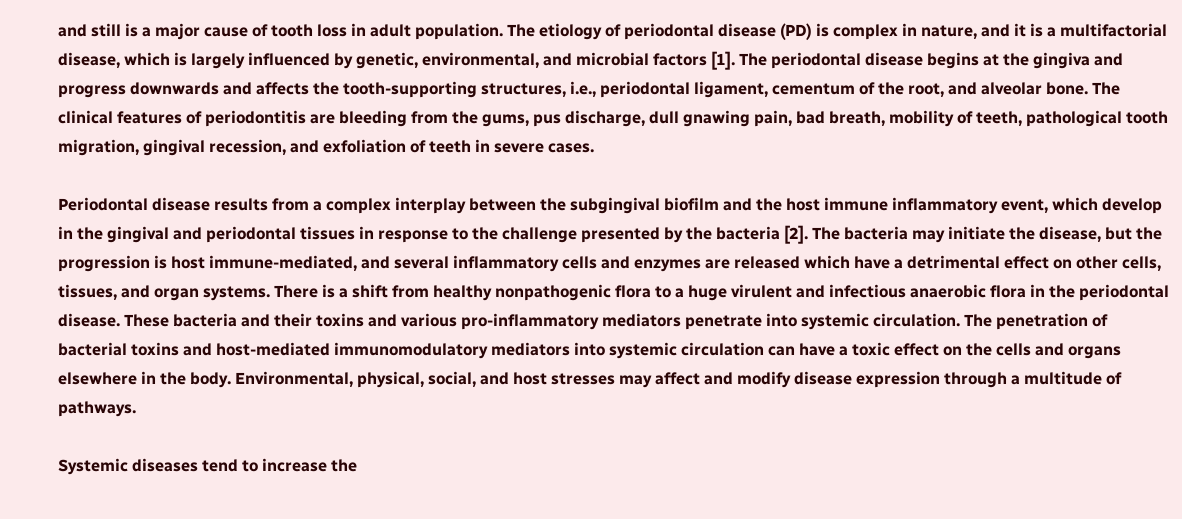and still is a major cause of tooth loss in adult population. The etiology of periodontal disease (PD) is complex in nature, and it is a multifactorial disease, which is largely influenced by genetic, environmental, and microbial factors [1]. The periodontal disease begins at the gingiva and progress downwards and affects the tooth-supporting structures, i.e., periodontal ligament, cementum of the root, and alveolar bone. The clinical features of periodontitis are bleeding from the gums, pus discharge, dull gnawing pain, bad breath, mobility of teeth, pathological tooth migration, gingival recession, and exfoliation of teeth in severe cases.

Periodontal disease results from a complex interplay between the subgingival biofilm and the host immune inflammatory event, which develop in the gingival and periodontal tissues in response to the challenge presented by the bacteria [2]. The bacteria may initiate the disease, but the progression is host immune-mediated, and several inflammatory cells and enzymes are released which have a detrimental effect on other cells, tissues, and organ systems. There is a shift from healthy nonpathogenic flora to a huge virulent and infectious anaerobic flora in the periodontal disease. These bacteria and their toxins and various pro-inflammatory mediators penetrate into systemic circulation. The penetration of bacterial toxins and host-mediated immunomodulatory mediators into systemic circulation can have a toxic effect on the cells and organs elsewhere in the body. Environmental, physical, social, and host stresses may affect and modify disease expression through a multitude of pathways.

Systemic diseases tend to increase the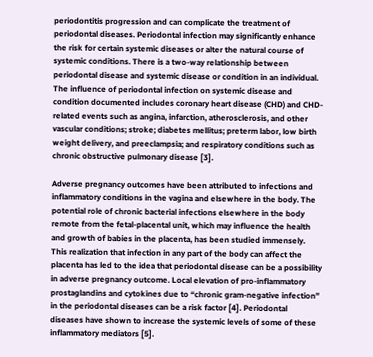periodontitis progression and can complicate the treatment of periodontal diseases. Periodontal infection may significantly enhance the risk for certain systemic diseases or alter the natural course of systemic conditions. There is a two-way relationship between periodontal disease and systemic disease or condition in an individual. The influence of periodontal infection on systemic disease and condition documented includes coronary heart disease (CHD) and CHD-related events such as angina, infarction, atherosclerosis, and other vascular conditions; stroke; diabetes mellitus; preterm labor, low birth weight delivery, and preeclampsia; and respiratory conditions such as chronic obstructive pulmonary disease [3].

Adverse pregnancy outcomes have been attributed to infections and inflammatory conditions in the vagina and elsewhere in the body. The potential role of chronic bacterial infections elsewhere in the body remote from the fetal-placental unit, which may influence the health and growth of babies in the placenta, has been studied immensely. This realization that infection in any part of the body can affect the placenta has led to the idea that periodontal disease can be a possibility in adverse pregnancy outcome. Local elevation of pro-inflammatory prostaglandins and cytokines due to “chronic gram-negative infection” in the periodontal diseases can be a risk factor [4]. Periodontal diseases have shown to increase the systemic levels of some of these inflammatory mediators [5].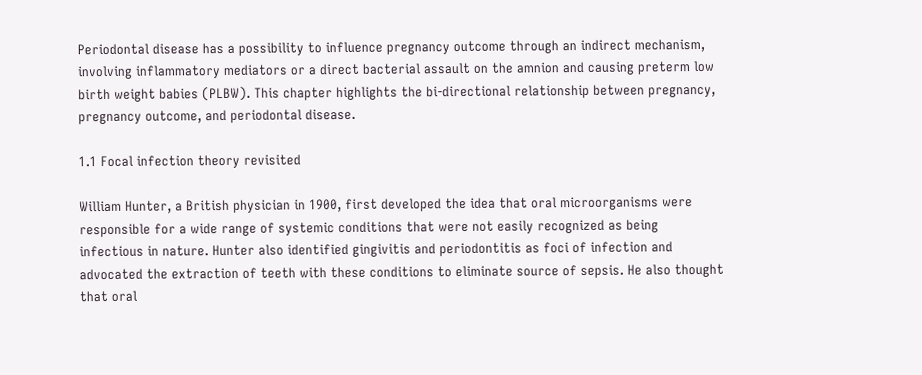Periodontal disease has a possibility to influence pregnancy outcome through an indirect mechanism, involving inflammatory mediators or a direct bacterial assault on the amnion and causing preterm low birth weight babies (PLBW). This chapter highlights the bi-directional relationship between pregnancy, pregnancy outcome, and periodontal disease.

1.1 Focal infection theory revisited

William Hunter, a British physician in 1900, first developed the idea that oral microorganisms were responsible for a wide range of systemic conditions that were not easily recognized as being infectious in nature. Hunter also identified gingivitis and periodontitis as foci of infection and advocated the extraction of teeth with these conditions to eliminate source of sepsis. He also thought that oral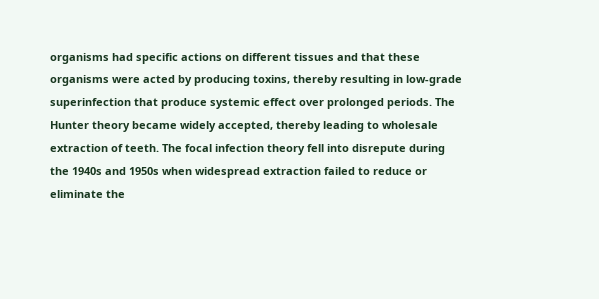organisms had specific actions on different tissues and that these organisms were acted by producing toxins, thereby resulting in low-grade superinfection that produce systemic effect over prolonged periods. The Hunter theory became widely accepted, thereby leading to wholesale extraction of teeth. The focal infection theory fell into disrepute during the 1940s and 1950s when widespread extraction failed to reduce or eliminate the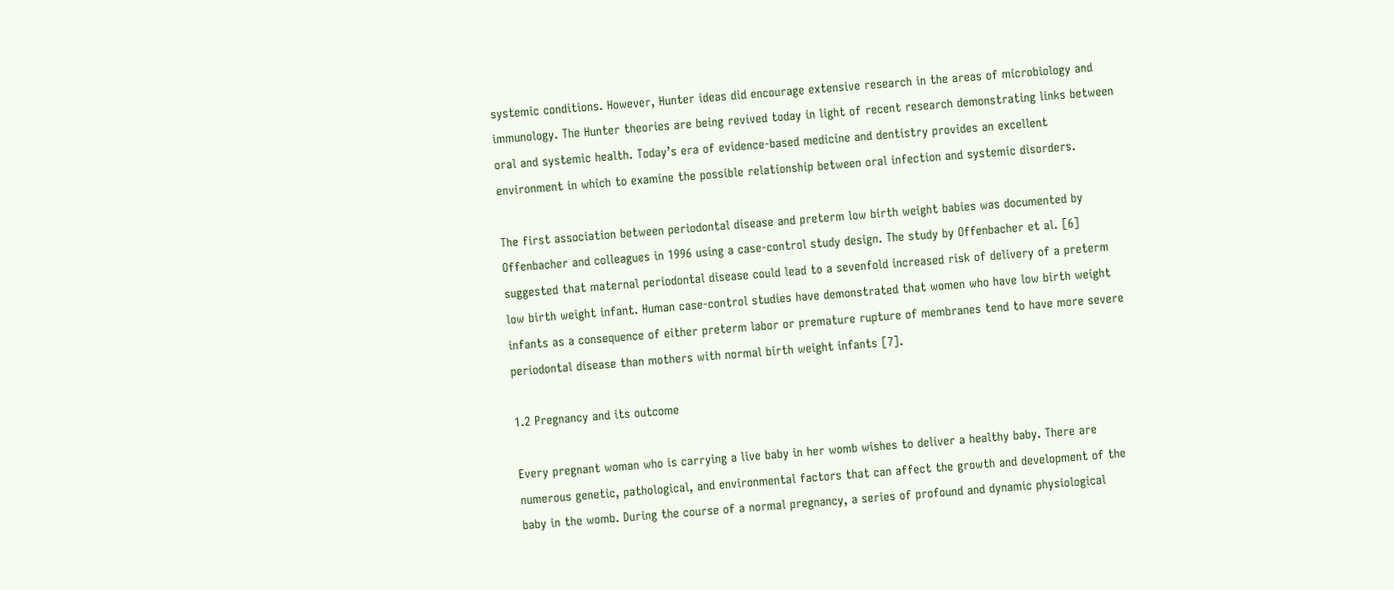systemic conditions. However, Hunter ideas did encourage extensive research in the areas of microbiology and immunology. The Hunter theories are being revived today in light of recent research demonstrating links between oral and systemic health. Today’s era of evidence-based medicine and dentistry provides an excellent environment in which to examine the possible relationship between oral infection and systemic disorders.

The first association between periodontal disease and preterm low birth weight babies was documented by Offenbacher and colleagues in 1996 using a case-control study design. The study by Offenbacher et al. [6] suggested that maternal periodontal disease could lead to a sevenfold increased risk of delivery of a preterm low birth weight infant. Human case-control studies have demonstrated that women who have low birth weight infants as a consequence of either preterm labor or premature rupture of membranes tend to have more severe periodontal disease than mothers with normal birth weight infants [7].

1.2 Pregnancy and its outcome

Every pregnant woman who is carrying a live baby in her womb wishes to deliver a healthy baby. There are numerous genetic, pathological, and environmental factors that can affect the growth and development of the baby in the womb. During the course of a normal pregnancy, a series of profound and dynamic physiological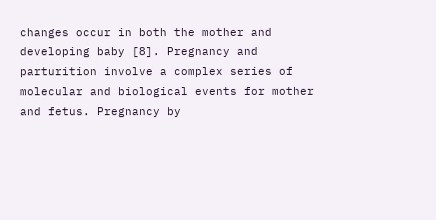changes occur in both the mother and developing baby [8]. Pregnancy and parturition involve a complex series of molecular and biological events for mother and fetus. Pregnancy by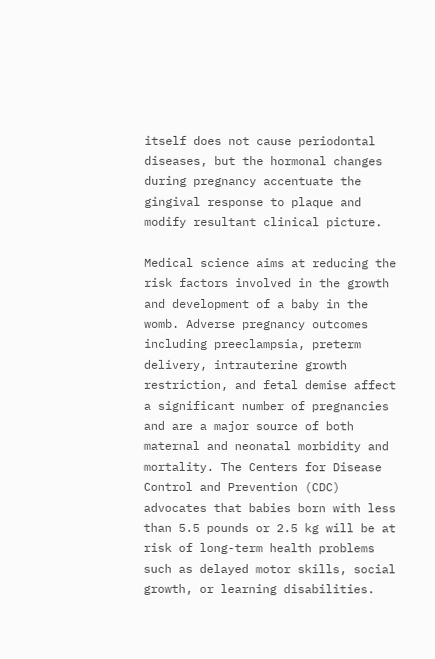itself does not cause periodontal diseases, but the hormonal changes during pregnancy accentuate the gingival response to plaque and modify resultant clinical picture.

Medical science aims at reducing the risk factors involved in the growth and development of a baby in the womb. Adverse pregnancy outcomes including preeclampsia, preterm delivery, intrauterine growth restriction, and fetal demise affect a significant number of pregnancies and are a major source of both maternal and neonatal morbidity and mortality. The Centers for Disease Control and Prevention (CDC) advocates that babies born with less than 5.5 pounds or 2.5 kg will be at risk of long-term health problems such as delayed motor skills, social growth, or learning disabilities.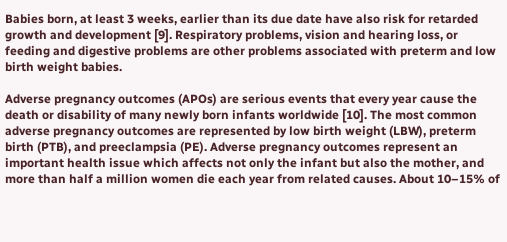Babies born, at least 3 weeks, earlier than its due date have also risk for retarded growth and development [9]. Respiratory problems, vision and hearing loss, or feeding and digestive problems are other problems associated with preterm and low birth weight babies.

Adverse pregnancy outcomes (APOs) are serious events that every year cause the death or disability of many newly born infants worldwide [10]. The most common adverse pregnancy outcomes are represented by low birth weight (LBW), preterm birth (PTB), and preeclampsia (PE). Adverse pregnancy outcomes represent an important health issue which affects not only the infant but also the mother, and more than half a million women die each year from related causes. About 10–15% of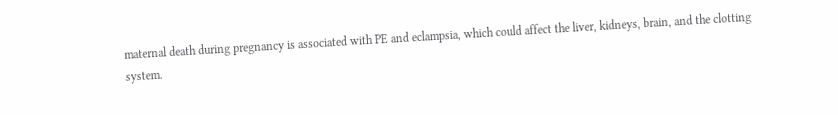maternal death during pregnancy is associated with PE and eclampsia, which could affect the liver, kidneys, brain, and the clotting system.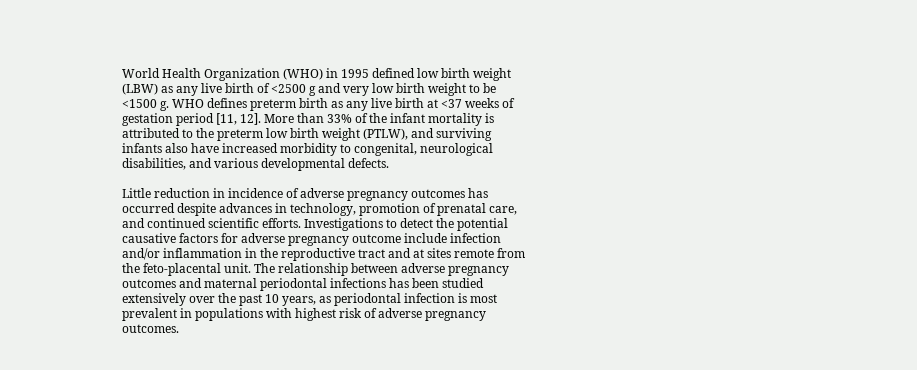World Health Organization (WHO) in 1995 defined low birth weight (LBW) as any live birth of <2500 g and very low birth weight to be <1500 g. WHO defines preterm birth as any live birth at <37 weeks of gestation period [11, 12]. More than 33% of the infant mortality is attributed to the preterm low birth weight (PTLW), and surviving infants also have increased morbidity to congenital, neurological disabilities, and various developmental defects.

Little reduction in incidence of adverse pregnancy outcomes has occurred despite advances in technology, promotion of prenatal care, and continued scientific efforts. Investigations to detect the potential causative factors for adverse pregnancy outcome include infection and/or inflammation in the reproductive tract and at sites remote from the feto-placental unit. The relationship between adverse pregnancy outcomes and maternal periodontal infections has been studied extensively over the past 10 years, as periodontal infection is most prevalent in populations with highest risk of adverse pregnancy outcomes.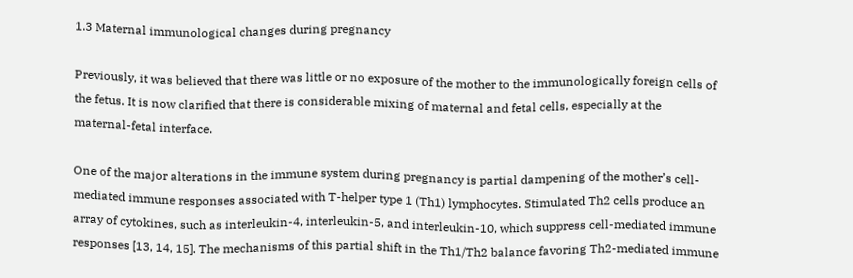1.3 Maternal immunological changes during pregnancy

Previously, it was believed that there was little or no exposure of the mother to the immunologically foreign cells of the fetus. It is now clarified that there is considerable mixing of maternal and fetal cells, especially at the maternal-fetal interface.

One of the major alterations in the immune system during pregnancy is partial dampening of the mother’s cell-mediated immune responses associated with T-helper type 1 (Th1) lymphocytes. Stimulated Th2 cells produce an array of cytokines, such as interleukin-4, interleukin-5, and interleukin-10, which suppress cell-mediated immune responses [13, 14, 15]. The mechanisms of this partial shift in the Th1/Th2 balance favoring Th2-mediated immune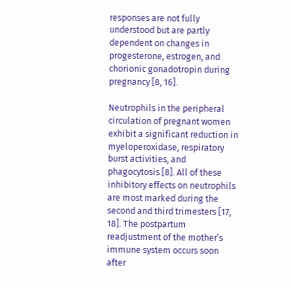responses are not fully understood but are partly dependent on changes in progesterone, estrogen, and chorionic gonadotropin during pregnancy [8, 16].

Neutrophils in the peripheral circulation of pregnant women exhibit a significant reduction in myeloperoxidase, respiratory burst activities, and phagocytosis [8]. All of these inhibitory effects on neutrophils are most marked during the second and third trimesters [17, 18]. The postpartum readjustment of the mother’s immune system occurs soon after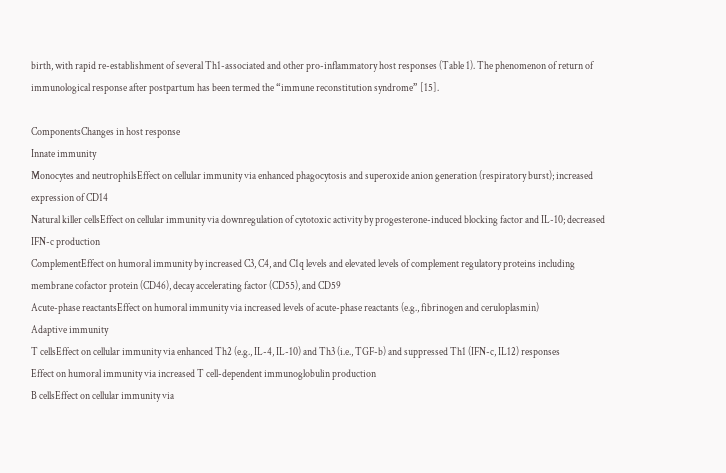birth, with rapid re-establishment of several Th1-associated and other pro-inflammatory host responses (Table 1). The phenomenon of return of immunological response after postpartum has been termed the “immune reconstitution syndrome” [15].

ComponentsChanges in host response
Innate immunity
Monocytes and neutrophilsEffect on cellular immunity via enhanced phagocytosis and superoxide anion generation (respiratory burst); increased expression of CD14
Natural killer cellsEffect on cellular immunity via downregulation of cytotoxic activity by progesterone-induced blocking factor and IL-10; decreased IFN-c production
ComplementEffect on humoral immunity by increased C3, C4, and C1q levels and elevated levels of complement regulatory proteins including membrane cofactor protein (CD46), decay accelerating factor (CD55), and CD59
Acute-phase reactantsEffect on humoral immunity via increased levels of acute-phase reactants (e.g., fibrinogen and ceruloplasmin)
Adaptive immunity
T cellsEffect on cellular immunity via enhanced Th2 (e.g., IL-4, IL-10) and Th3 (i.e., TGF-b) and suppressed Th1 (IFN-c, IL12) responses
Effect on humoral immunity via increased T cell-dependent immunoglobulin production
B cellsEffect on cellular immunity via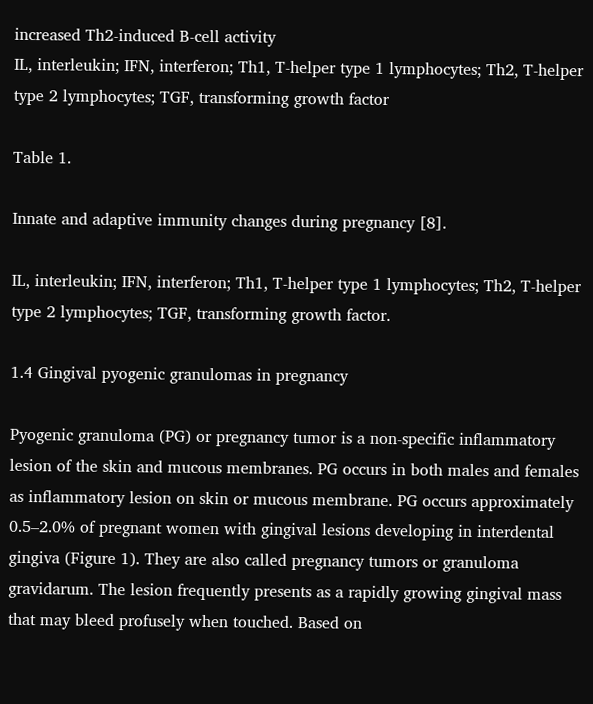increased Th2-induced B-cell activity
IL, interleukin; IFN, interferon; Th1, T-helper type 1 lymphocytes; Th2, T-helper type 2 lymphocytes; TGF, transforming growth factor

Table 1.

Innate and adaptive immunity changes during pregnancy [8].

IL, interleukin; IFN, interferon; Th1, T-helper type 1 lymphocytes; Th2, T-helper type 2 lymphocytes; TGF, transforming growth factor.

1.4 Gingival pyogenic granulomas in pregnancy

Pyogenic granuloma (PG) or pregnancy tumor is a non-specific inflammatory lesion of the skin and mucous membranes. PG occurs in both males and females as inflammatory lesion on skin or mucous membrane. PG occurs approximately 0.5–2.0% of pregnant women with gingival lesions developing in interdental gingiva (Figure 1). They are also called pregnancy tumors or granuloma gravidarum. The lesion frequently presents as a rapidly growing gingival mass that may bleed profusely when touched. Based on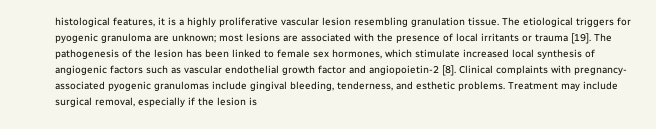histological features, it is a highly proliferative vascular lesion resembling granulation tissue. The etiological triggers for pyogenic granuloma are unknown; most lesions are associated with the presence of local irritants or trauma [19]. The pathogenesis of the lesion has been linked to female sex hormones, which stimulate increased local synthesis of angiogenic factors such as vascular endothelial growth factor and angiopoietin-2 [8]. Clinical complaints with pregnancy-associated pyogenic granulomas include gingival bleeding, tenderness, and esthetic problems. Treatment may include surgical removal, especially if the lesion is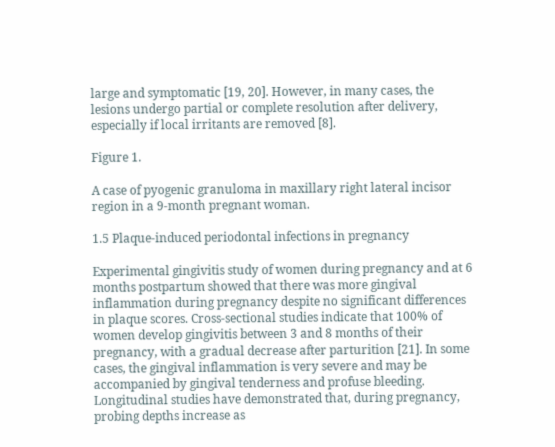large and symptomatic [19, 20]. However, in many cases, the lesions undergo partial or complete resolution after delivery, especially if local irritants are removed [8].

Figure 1.

A case of pyogenic granuloma in maxillary right lateral incisor region in a 9-month pregnant woman.

1.5 Plaque-induced periodontal infections in pregnancy

Experimental gingivitis study of women during pregnancy and at 6 months postpartum showed that there was more gingival inflammation during pregnancy despite no significant differences in plaque scores. Cross-sectional studies indicate that 100% of women develop gingivitis between 3 and 8 months of their pregnancy, with a gradual decrease after parturition [21]. In some cases, the gingival inflammation is very severe and may be accompanied by gingival tenderness and profuse bleeding. Longitudinal studies have demonstrated that, during pregnancy, probing depths increase as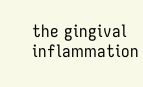the gingival inflammation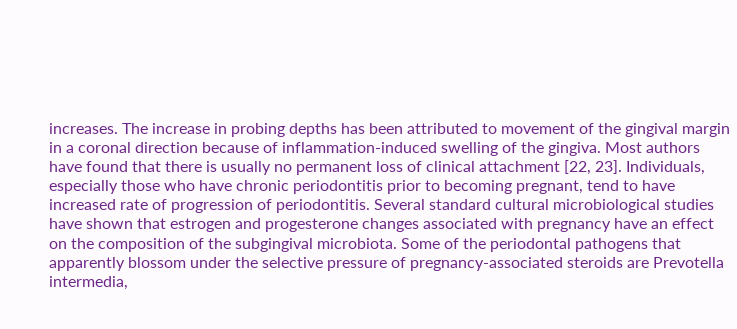increases. The increase in probing depths has been attributed to movement of the gingival margin in a coronal direction because of inflammation-induced swelling of the gingiva. Most authors have found that there is usually no permanent loss of clinical attachment [22, 23]. Individuals, especially those who have chronic periodontitis prior to becoming pregnant, tend to have increased rate of progression of periodontitis. Several standard cultural microbiological studies have shown that estrogen and progesterone changes associated with pregnancy have an effect on the composition of the subgingival microbiota. Some of the periodontal pathogens that apparently blossom under the selective pressure of pregnancy-associated steroids are Prevotella intermedia,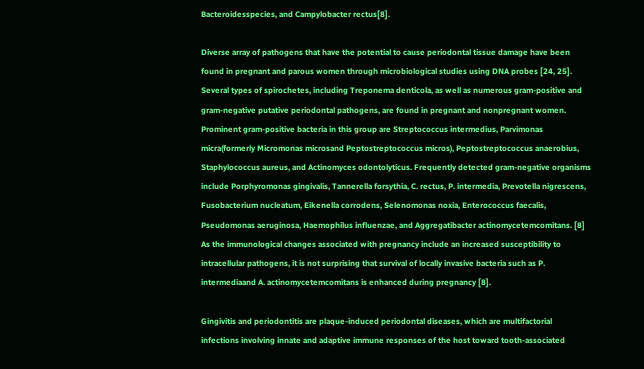Bacteroidesspecies, and Campylobacter rectus[8].

Diverse array of pathogens that have the potential to cause periodontal tissue damage have been found in pregnant and parous women through microbiological studies using DNA probes [24, 25]. Several types of spirochetes, including Treponema denticola, as well as numerous gram-positive and gram-negative putative periodontal pathogens, are found in pregnant and nonpregnant women. Prominent gram-positive bacteria in this group are Streptococcus intermedius, Parvimonas micra(formerly Micromonas microsand Peptostreptococcus micros), Peptostreptococcus anaerobius, Staphylococcus aureus, and Actinomyces odontolyticus. Frequently detected gram-negative organisms include Porphyromonas gingivalis, Tannerella forsythia, C. rectus, P. intermedia, Prevotella nigrescens, Fusobacterium nucleatum, Eikenella corrodens, Selenomonas noxia, Enterococcus faecalis, Pseudomonas aeruginosa, Haemophilus influenzae, and Aggregatibacter actinomycetemcomitans. [8] As the immunological changes associated with pregnancy include an increased susceptibility to intracellular pathogens, it is not surprising that survival of locally invasive bacteria such as P. intermediaand A. actinomycetemcomitans is enhanced during pregnancy [8].

Gingivitis and periodontitis are plaque-induced periodontal diseases, which are multifactorial infections involving innate and adaptive immune responses of the host toward tooth-associated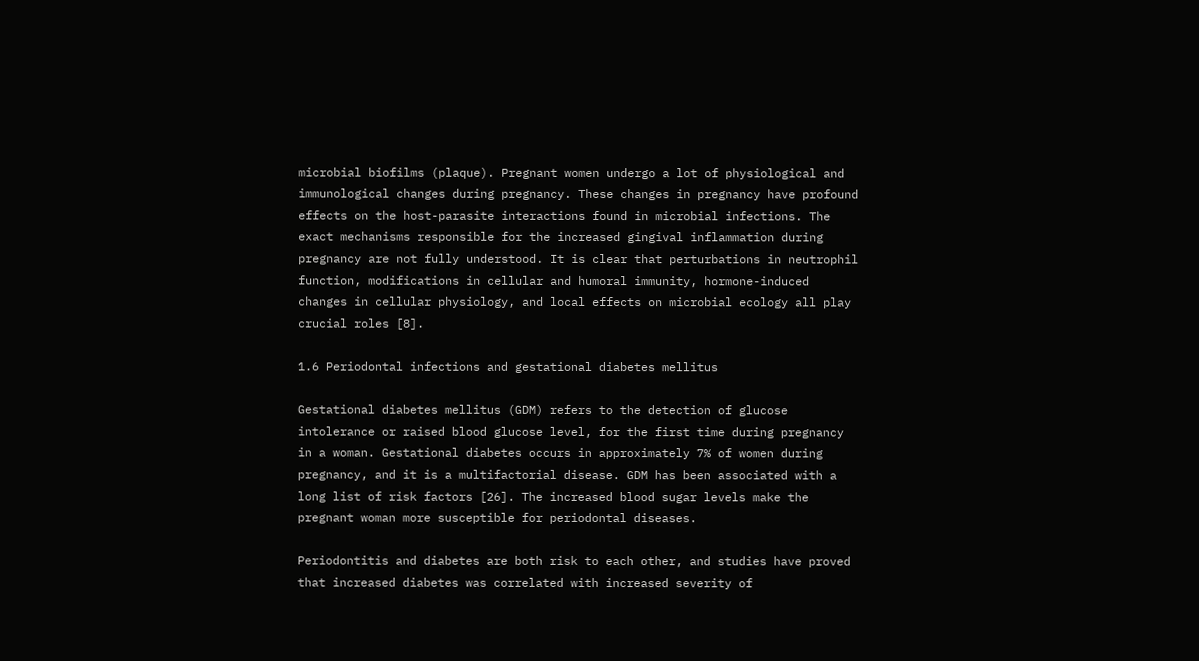microbial biofilms (plaque). Pregnant women undergo a lot of physiological and immunological changes during pregnancy. These changes in pregnancy have profound effects on the host-parasite interactions found in microbial infections. The exact mechanisms responsible for the increased gingival inflammation during pregnancy are not fully understood. It is clear that perturbations in neutrophil function, modifications in cellular and humoral immunity, hormone-induced changes in cellular physiology, and local effects on microbial ecology all play crucial roles [8].

1.6 Periodontal infections and gestational diabetes mellitus

Gestational diabetes mellitus (GDM) refers to the detection of glucose intolerance or raised blood glucose level, for the first time during pregnancy in a woman. Gestational diabetes occurs in approximately 7% of women during pregnancy, and it is a multifactorial disease. GDM has been associated with a long list of risk factors [26]. The increased blood sugar levels make the pregnant woman more susceptible for periodontal diseases.

Periodontitis and diabetes are both risk to each other, and studies have proved that increased diabetes was correlated with increased severity of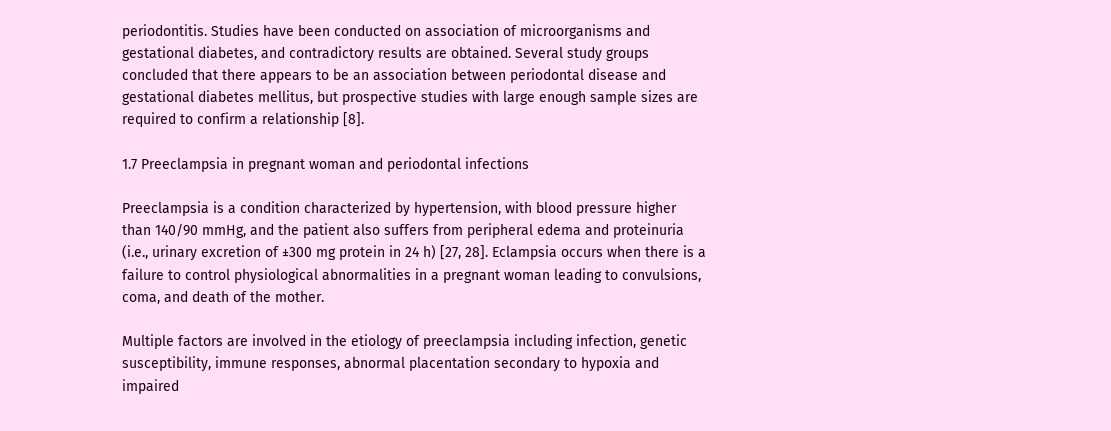periodontitis. Studies have been conducted on association of microorganisms and gestational diabetes, and contradictory results are obtained. Several study groups concluded that there appears to be an association between periodontal disease and gestational diabetes mellitus, but prospective studies with large enough sample sizes are required to confirm a relationship [8].

1.7 Preeclampsia in pregnant woman and periodontal infections

Preeclampsia is a condition characterized by hypertension, with blood pressure higher than 140/90 mmHg, and the patient also suffers from peripheral edema and proteinuria (i.e., urinary excretion of ±300 mg protein in 24 h) [27, 28]. Eclampsia occurs when there is a failure to control physiological abnormalities in a pregnant woman leading to convulsions, coma, and death of the mother.

Multiple factors are involved in the etiology of preeclampsia including infection, genetic susceptibility, immune responses, abnormal placentation secondary to hypoxia and impaired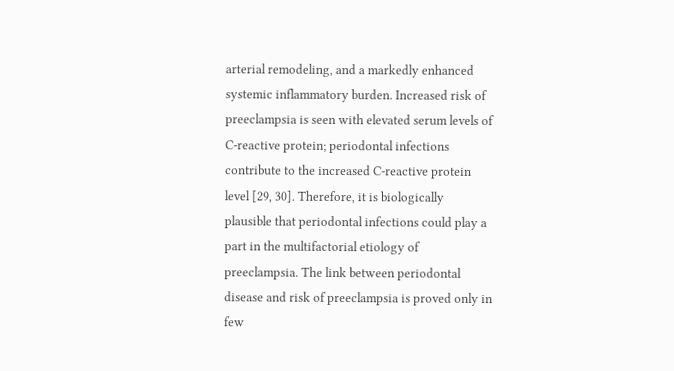arterial remodeling, and a markedly enhanced systemic inflammatory burden. Increased risk of preeclampsia is seen with elevated serum levels of C-reactive protein; periodontal infections contribute to the increased C-reactive protein level [29, 30]. Therefore, it is biologically plausible that periodontal infections could play a part in the multifactorial etiology of preeclampsia. The link between periodontal disease and risk of preeclampsia is proved only in few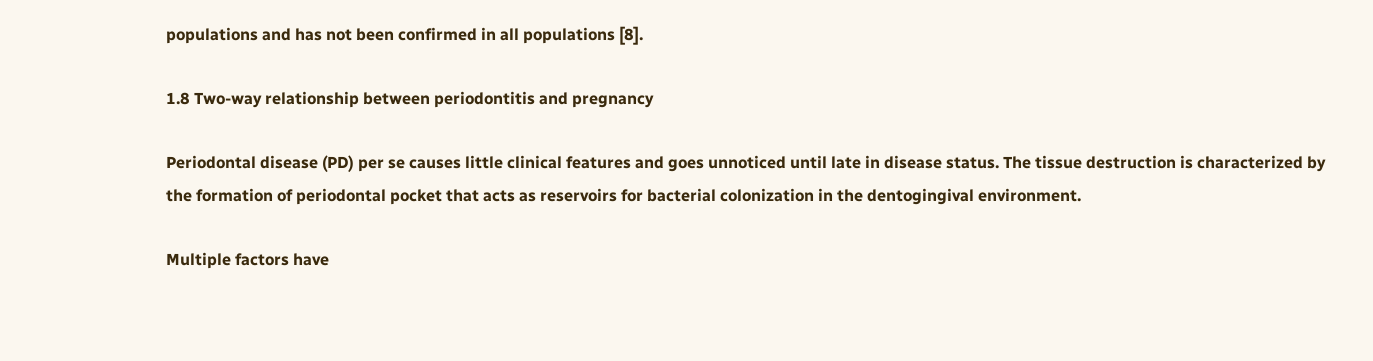populations and has not been confirmed in all populations [8].

1.8 Two-way relationship between periodontitis and pregnancy

Periodontal disease (PD) per se causes little clinical features and goes unnoticed until late in disease status. The tissue destruction is characterized by the formation of periodontal pocket that acts as reservoirs for bacterial colonization in the dentogingival environment.

Multiple factors have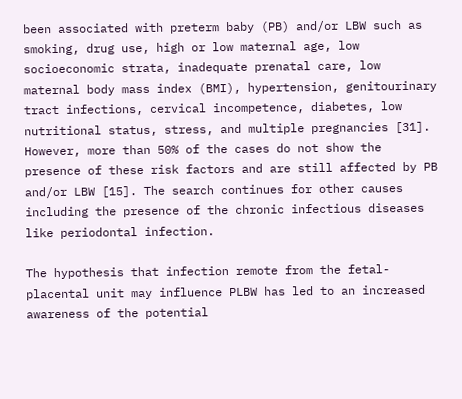been associated with preterm baby (PB) and/or LBW such as smoking, drug use, high or low maternal age, low socioeconomic strata, inadequate prenatal care, low maternal body mass index (BMI), hypertension, genitourinary tract infections, cervical incompetence, diabetes, low nutritional status, stress, and multiple pregnancies [31]. However, more than 50% of the cases do not show the presence of these risk factors and are still affected by PB and/or LBW [15]. The search continues for other causes including the presence of the chronic infectious diseases like periodontal infection.

The hypothesis that infection remote from the fetal-placental unit may influence PLBW has led to an increased awareness of the potential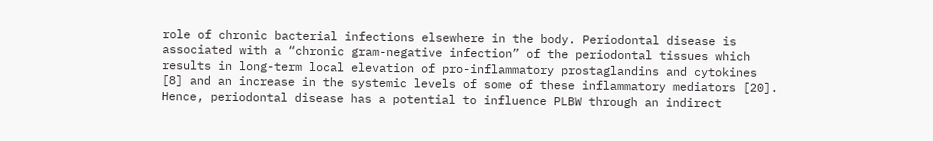role of chronic bacterial infections elsewhere in the body. Periodontal disease is associated with a “chronic gram-negative infection” of the periodontal tissues which results in long-term local elevation of pro-inflammatory prostaglandins and cytokines [8] and an increase in the systemic levels of some of these inflammatory mediators [20]. Hence, periodontal disease has a potential to influence PLBW through an indirect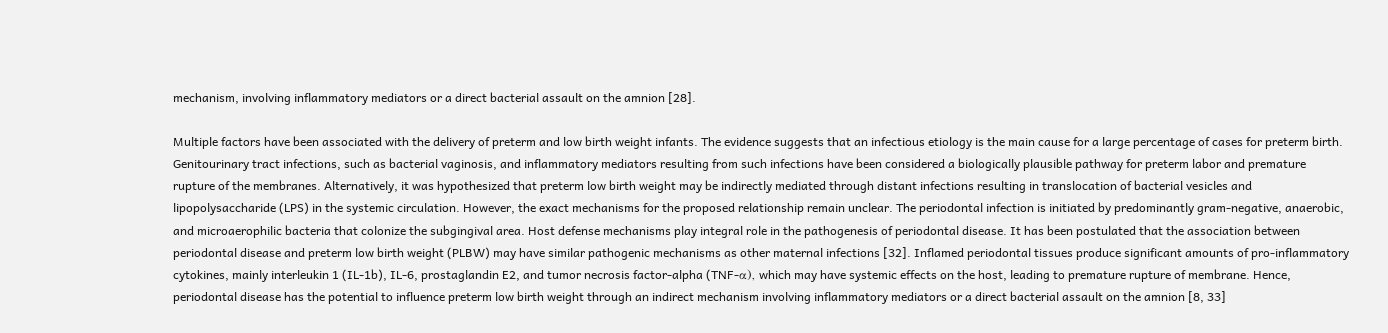mechanism, involving inflammatory mediators or a direct bacterial assault on the amnion [28].

Multiple factors have been associated with the delivery of preterm and low birth weight infants. The evidence suggests that an infectious etiology is the main cause for a large percentage of cases for preterm birth. Genitourinary tract infections, such as bacterial vaginosis, and inflammatory mediators resulting from such infections have been considered a biologically plausible pathway for preterm labor and premature rupture of the membranes. Alternatively, it was hypothesized that preterm low birth weight may be indirectly mediated through distant infections resulting in translocation of bacterial vesicles and lipopolysaccharide (LPS) in the systemic circulation. However, the exact mechanisms for the proposed relationship remain unclear. The periodontal infection is initiated by predominantly gram-negative, anaerobic, and microaerophilic bacteria that colonize the subgingival area. Host defense mechanisms play integral role in the pathogenesis of periodontal disease. It has been postulated that the association between periodontal disease and preterm low birth weight (PLBW) may have similar pathogenic mechanisms as other maternal infections [32]. Inflamed periodontal tissues produce significant amounts of pro-inflammatory cytokines, mainly interleukin 1 (IL-1b), IL-6, prostaglandin E2, and tumor necrosis factor-alpha (TNF-α), which may have systemic effects on the host, leading to premature rupture of membrane. Hence, periodontal disease has the potential to influence preterm low birth weight through an indirect mechanism involving inflammatory mediators or a direct bacterial assault on the amnion [8, 33]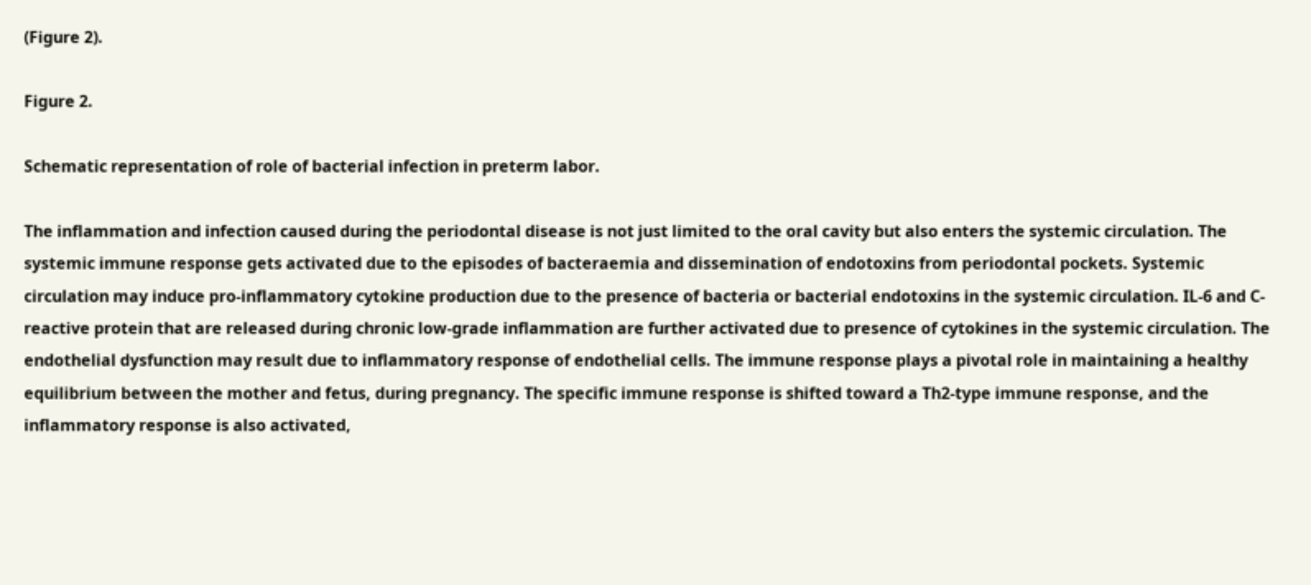(Figure 2).

Figure 2.

Schematic representation of role of bacterial infection in preterm labor.

The inflammation and infection caused during the periodontal disease is not just limited to the oral cavity but also enters the systemic circulation. The systemic immune response gets activated due to the episodes of bacteraemia and dissemination of endotoxins from periodontal pockets. Systemic circulation may induce pro-inflammatory cytokine production due to the presence of bacteria or bacterial endotoxins in the systemic circulation. IL-6 and C-reactive protein that are released during chronic low-grade inflammation are further activated due to presence of cytokines in the systemic circulation. The endothelial dysfunction may result due to inflammatory response of endothelial cells. The immune response plays a pivotal role in maintaining a healthy equilibrium between the mother and fetus, during pregnancy. The specific immune response is shifted toward a Th2-type immune response, and the inflammatory response is also activated,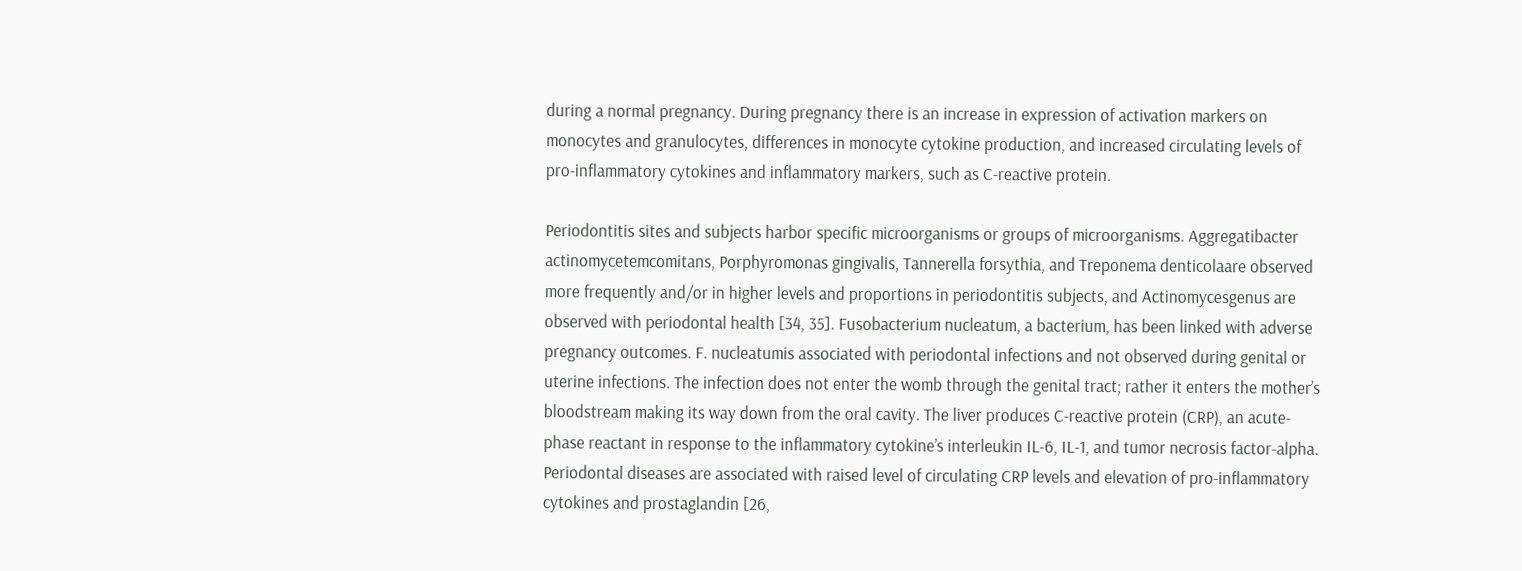during a normal pregnancy. During pregnancy there is an increase in expression of activation markers on monocytes and granulocytes, differences in monocyte cytokine production, and increased circulating levels of pro-inflammatory cytokines and inflammatory markers, such as C-reactive protein.

Periodontitis sites and subjects harbor specific microorganisms or groups of microorganisms. Aggregatibacter actinomycetemcomitans, Porphyromonas gingivalis, Tannerella forsythia, and Treponema denticolaare observed more frequently and/or in higher levels and proportions in periodontitis subjects, and Actinomycesgenus are observed with periodontal health [34, 35]. Fusobacterium nucleatum, a bacterium, has been linked with adverse pregnancy outcomes. F. nucleatumis associated with periodontal infections and not observed during genital or uterine infections. The infection does not enter the womb through the genital tract; rather it enters the mother’s bloodstream making its way down from the oral cavity. The liver produces C-reactive protein (CRP), an acute-phase reactant in response to the inflammatory cytokine’s interleukin IL-6, IL-1, and tumor necrosis factor-alpha. Periodontal diseases are associated with raised level of circulating CRP levels and elevation of pro-inflammatory cytokines and prostaglandin [26,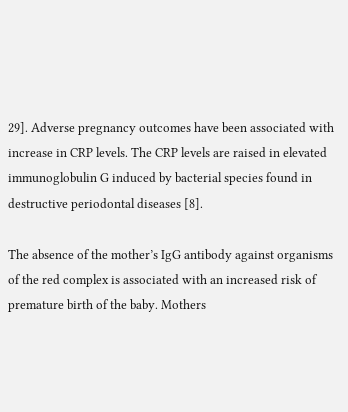29]. Adverse pregnancy outcomes have been associated with increase in CRP levels. The CRP levels are raised in elevated immunoglobulin G induced by bacterial species found in destructive periodontal diseases [8].

The absence of the mother’s IgG antibody against organisms of the red complex is associated with an increased risk of premature birth of the baby. Mothers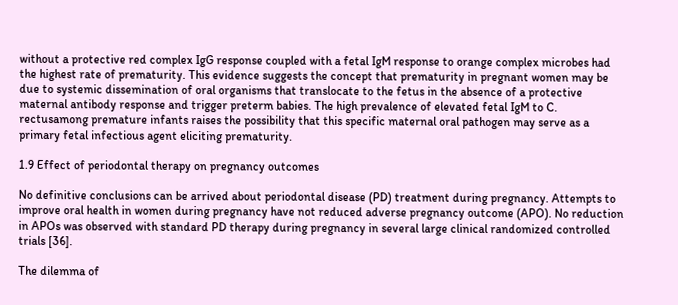without a protective red complex IgG response coupled with a fetal IgM response to orange complex microbes had the highest rate of prematurity. This evidence suggests the concept that prematurity in pregnant women may be due to systemic dissemination of oral organisms that translocate to the fetus in the absence of a protective maternal antibody response and trigger preterm babies. The high prevalence of elevated fetal IgM to C. rectusamong premature infants raises the possibility that this specific maternal oral pathogen may serve as a primary fetal infectious agent eliciting prematurity.

1.9 Effect of periodontal therapy on pregnancy outcomes

No definitive conclusions can be arrived about periodontal disease (PD) treatment during pregnancy. Attempts to improve oral health in women during pregnancy have not reduced adverse pregnancy outcome (APO). No reduction in APOs was observed with standard PD therapy during pregnancy in several large clinical randomized controlled trials [36].

The dilemma of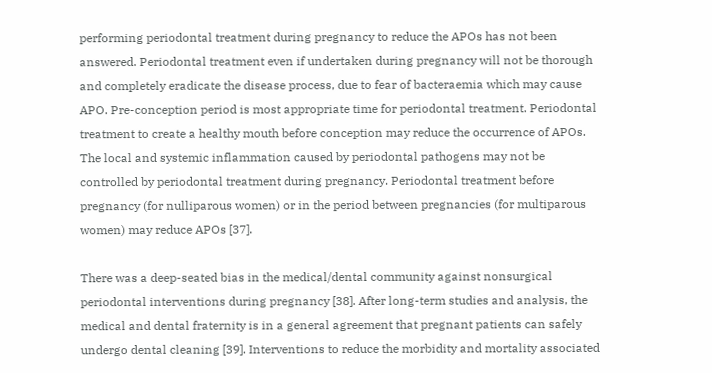performing periodontal treatment during pregnancy to reduce the APOs has not been answered. Periodontal treatment even if undertaken during pregnancy will not be thorough and completely eradicate the disease process, due to fear of bacteraemia which may cause APO. Pre-conception period is most appropriate time for periodontal treatment. Periodontal treatment to create a healthy mouth before conception may reduce the occurrence of APOs. The local and systemic inflammation caused by periodontal pathogens may not be controlled by periodontal treatment during pregnancy. Periodontal treatment before pregnancy (for nulliparous women) or in the period between pregnancies (for multiparous women) may reduce APOs [37].

There was a deep-seated bias in the medical/dental community against nonsurgical periodontal interventions during pregnancy [38]. After long-term studies and analysis, the medical and dental fraternity is in a general agreement that pregnant patients can safely undergo dental cleaning [39]. Interventions to reduce the morbidity and mortality associated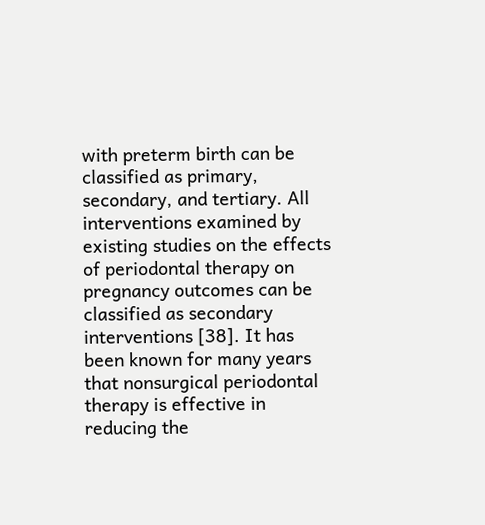with preterm birth can be classified as primary, secondary, and tertiary. All interventions examined by existing studies on the effects of periodontal therapy on pregnancy outcomes can be classified as secondary interventions [38]. It has been known for many years that nonsurgical periodontal therapy is effective in reducing the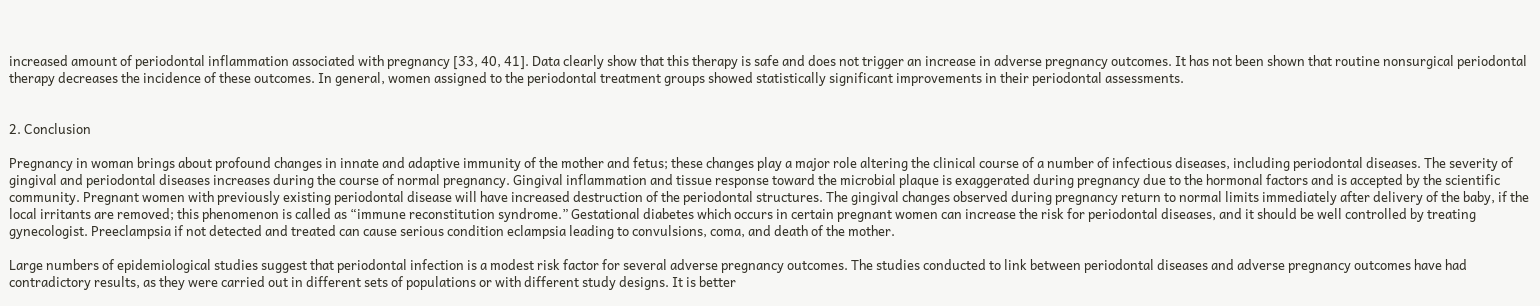increased amount of periodontal inflammation associated with pregnancy [33, 40, 41]. Data clearly show that this therapy is safe and does not trigger an increase in adverse pregnancy outcomes. It has not been shown that routine nonsurgical periodontal therapy decreases the incidence of these outcomes. In general, women assigned to the periodontal treatment groups showed statistically significant improvements in their periodontal assessments.


2. Conclusion

Pregnancy in woman brings about profound changes in innate and adaptive immunity of the mother and fetus; these changes play a major role altering the clinical course of a number of infectious diseases, including periodontal diseases. The severity of gingival and periodontal diseases increases during the course of normal pregnancy. Gingival inflammation and tissue response toward the microbial plaque is exaggerated during pregnancy due to the hormonal factors and is accepted by the scientific community. Pregnant women with previously existing periodontal disease will have increased destruction of the periodontal structures. The gingival changes observed during pregnancy return to normal limits immediately after delivery of the baby, if the local irritants are removed; this phenomenon is called as “immune reconstitution syndrome.” Gestational diabetes which occurs in certain pregnant women can increase the risk for periodontal diseases, and it should be well controlled by treating gynecologist. Preeclampsia if not detected and treated can cause serious condition eclampsia leading to convulsions, coma, and death of the mother.

Large numbers of epidemiological studies suggest that periodontal infection is a modest risk factor for several adverse pregnancy outcomes. The studies conducted to link between periodontal diseases and adverse pregnancy outcomes have had contradictory results, as they were carried out in different sets of populations or with different study designs. It is better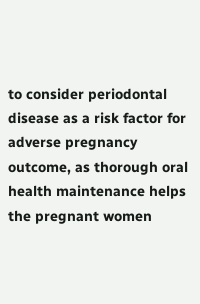to consider periodontal disease as a risk factor for adverse pregnancy outcome, as thorough oral health maintenance helps the pregnant women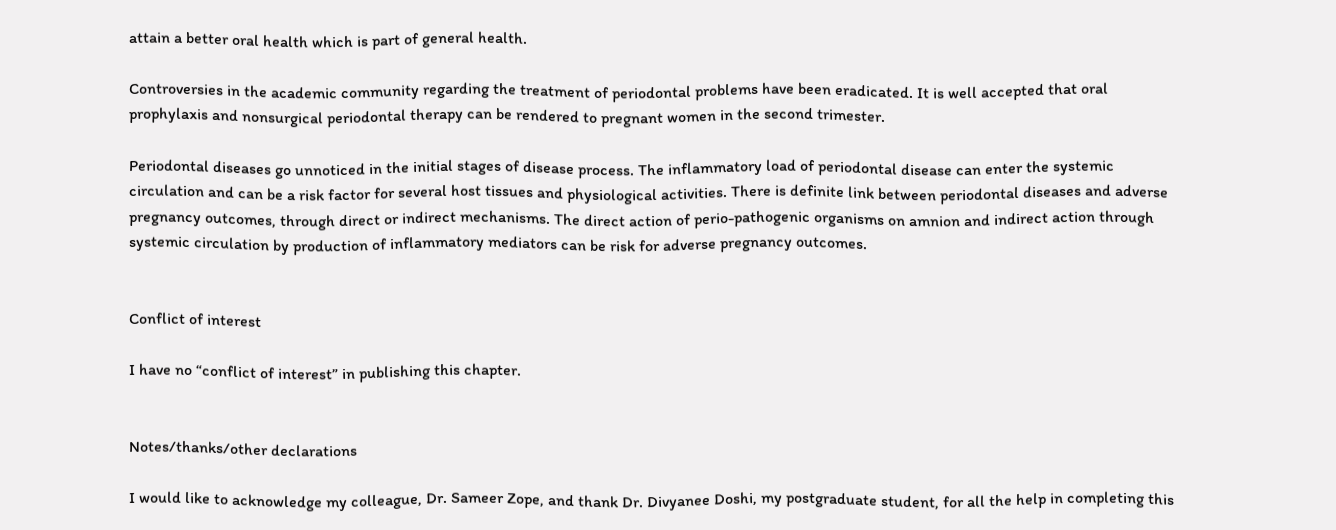attain a better oral health which is part of general health.

Controversies in the academic community regarding the treatment of periodontal problems have been eradicated. It is well accepted that oral prophylaxis and nonsurgical periodontal therapy can be rendered to pregnant women in the second trimester.

Periodontal diseases go unnoticed in the initial stages of disease process. The inflammatory load of periodontal disease can enter the systemic circulation and can be a risk factor for several host tissues and physiological activities. There is definite link between periodontal diseases and adverse pregnancy outcomes, through direct or indirect mechanisms. The direct action of perio-pathogenic organisms on amnion and indirect action through systemic circulation by production of inflammatory mediators can be risk for adverse pregnancy outcomes.


Conflict of interest

I have no “conflict of interest” in publishing this chapter.


Notes/thanks/other declarations

I would like to acknowledge my colleague, Dr. Sameer Zope, and thank Dr. Divyanee Doshi, my postgraduate student, for all the help in completing this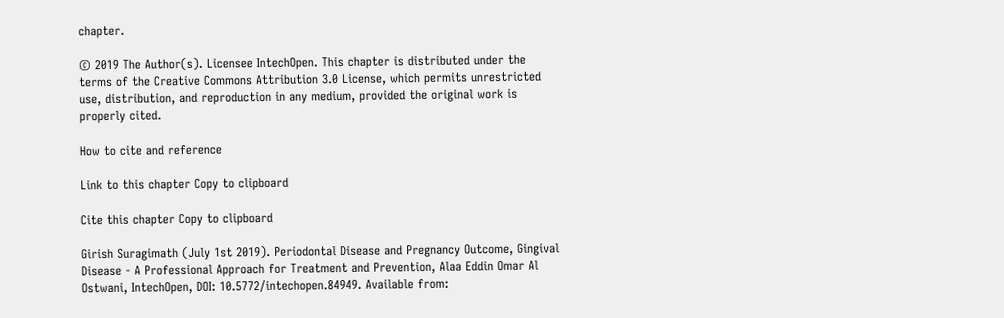chapter.

© 2019 The Author(s). Licensee IntechOpen. This chapter is distributed under the terms of the Creative Commons Attribution 3.0 License, which permits unrestricted use, distribution, and reproduction in any medium, provided the original work is properly cited.

How to cite and reference

Link to this chapter Copy to clipboard

Cite this chapter Copy to clipboard

Girish Suragimath (July 1st 2019). Periodontal Disease and Pregnancy Outcome, Gingival Disease - A Professional Approach for Treatment and Prevention, Alaa Eddin Omar Al Ostwani, IntechOpen, DOI: 10.5772/intechopen.84949. Available from: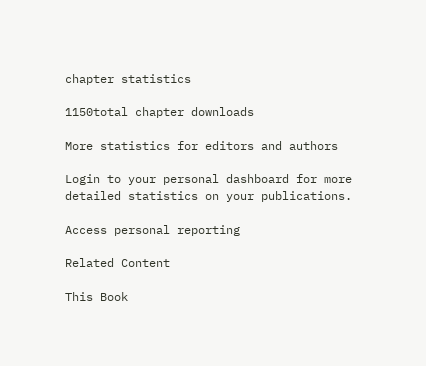chapter statistics

1150total chapter downloads

More statistics for editors and authors

Login to your personal dashboard for more detailed statistics on your publications.

Access personal reporting

Related Content

This Book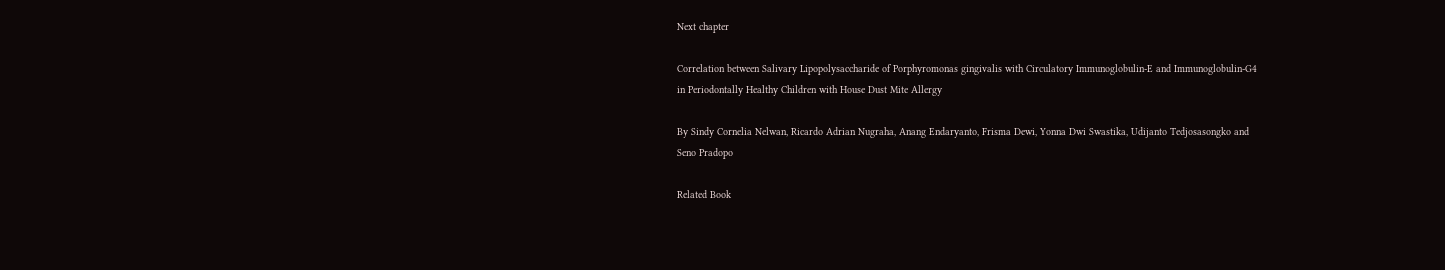Next chapter

Correlation between Salivary Lipopolysaccharide of Porphyromonas gingivalis with Circulatory Immunoglobulin-E and Immunoglobulin-G4 in Periodontally Healthy Children with House Dust Mite Allergy

By Sindy Cornelia Nelwan, Ricardo Adrian Nugraha, Anang Endaryanto, Frisma Dewi, Yonna Dwi Swastika, Udijanto Tedjosasongko and Seno Pradopo

Related Book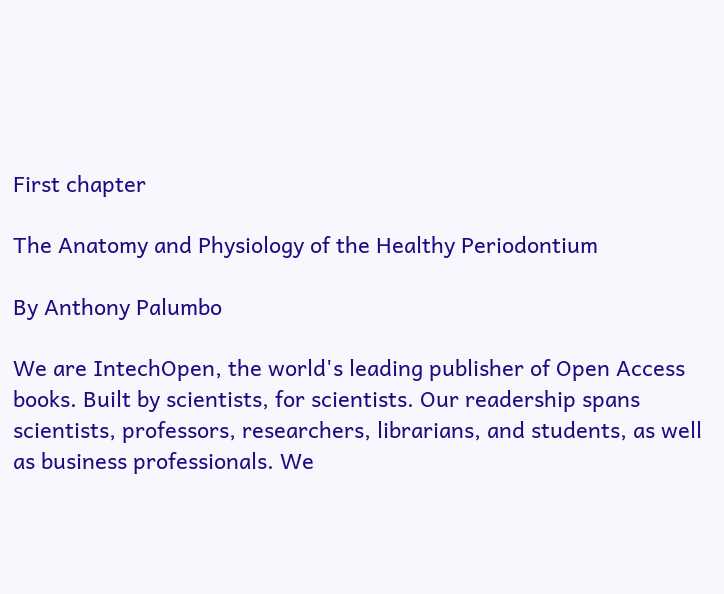First chapter

The Anatomy and Physiology of the Healthy Periodontium

By Anthony Palumbo

We are IntechOpen, the world's leading publisher of Open Access books. Built by scientists, for scientists. Our readership spans scientists, professors, researchers, librarians, and students, as well as business professionals. We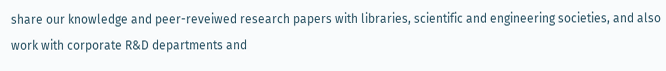share our knowledge and peer-reveiwed research papers with libraries, scientific and engineering societies, and also work with corporate R&D departments and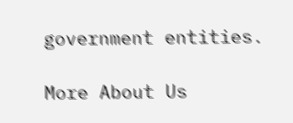government entities.

More About Us